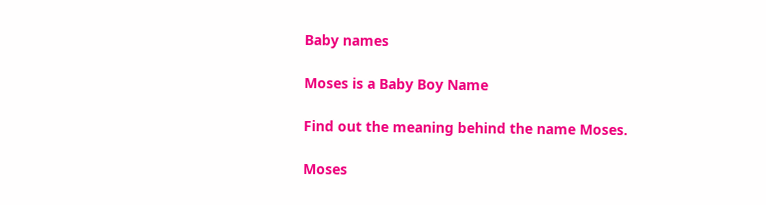Baby names

Moses is a Baby Boy Name

Find out the meaning behind the name Moses.

Moses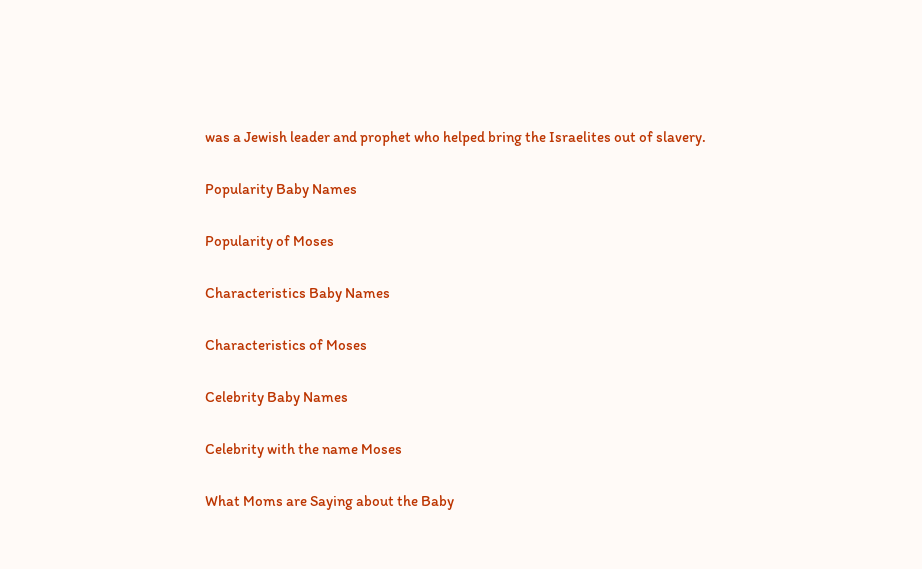was a Jewish leader and prophet who helped bring the Israelites out of slavery.

Popularity Baby Names

Popularity of Moses

Characteristics Baby Names

Characteristics of Moses

Celebrity Baby Names

Celebrity with the name Moses

What Moms are Saying about the Baby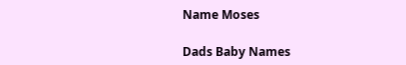Name Moses

Dads Baby Names